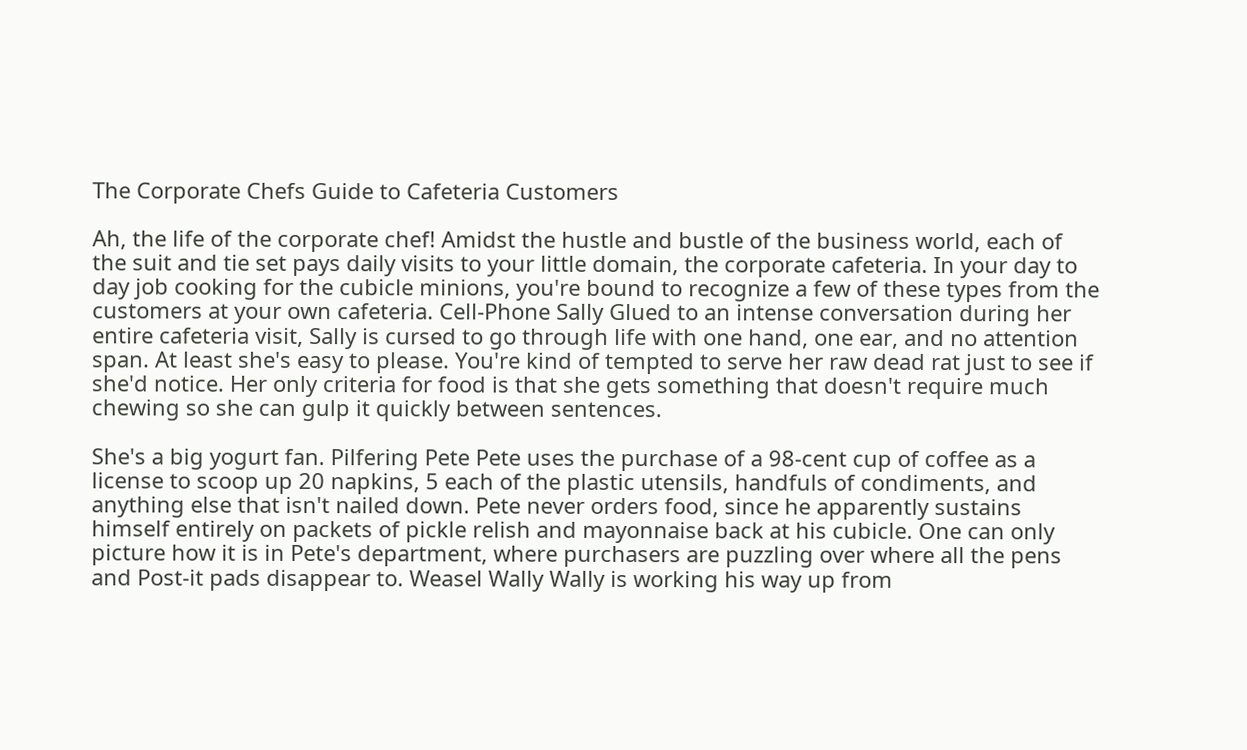The Corporate Chefs Guide to Cafeteria Customers

Ah, the life of the corporate chef! Amidst the hustle and bustle of the business world, each of the suit and tie set pays daily visits to your little domain, the corporate cafeteria. In your day to day job cooking for the cubicle minions, you're bound to recognize a few of these types from the customers at your own cafeteria. Cell-Phone Sally Glued to an intense conversation during her entire cafeteria visit, Sally is cursed to go through life with one hand, one ear, and no attention span. At least she's easy to please. You're kind of tempted to serve her raw dead rat just to see if she'd notice. Her only criteria for food is that she gets something that doesn't require much chewing so she can gulp it quickly between sentences.

She's a big yogurt fan. Pilfering Pete Pete uses the purchase of a 98-cent cup of coffee as a license to scoop up 20 napkins, 5 each of the plastic utensils, handfuls of condiments, and anything else that isn't nailed down. Pete never orders food, since he apparently sustains himself entirely on packets of pickle relish and mayonnaise back at his cubicle. One can only picture how it is in Pete's department, where purchasers are puzzling over where all the pens and Post-it pads disappear to. Weasel Wally Wally is working his way up from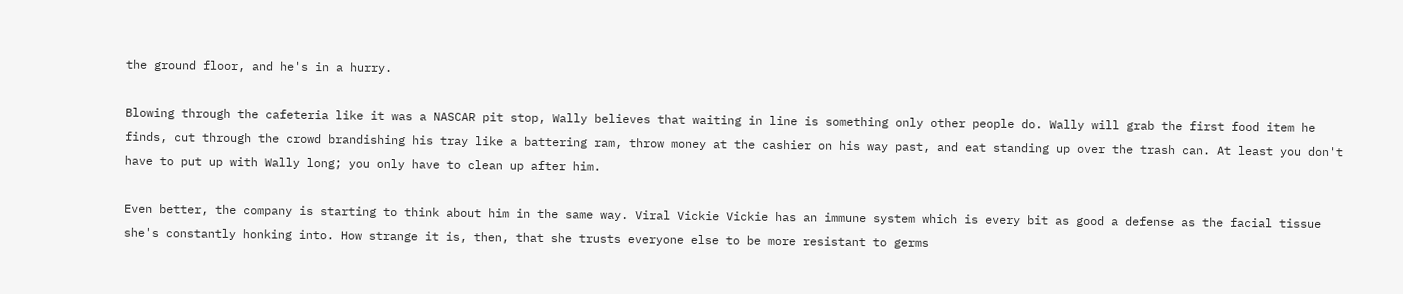the ground floor, and he's in a hurry.

Blowing through the cafeteria like it was a NASCAR pit stop, Wally believes that waiting in line is something only other people do. Wally will grab the first food item he finds, cut through the crowd brandishing his tray like a battering ram, throw money at the cashier on his way past, and eat standing up over the trash can. At least you don't have to put up with Wally long; you only have to clean up after him.

Even better, the company is starting to think about him in the same way. Viral Vickie Vickie has an immune system which is every bit as good a defense as the facial tissue she's constantly honking into. How strange it is, then, that she trusts everyone else to be more resistant to germs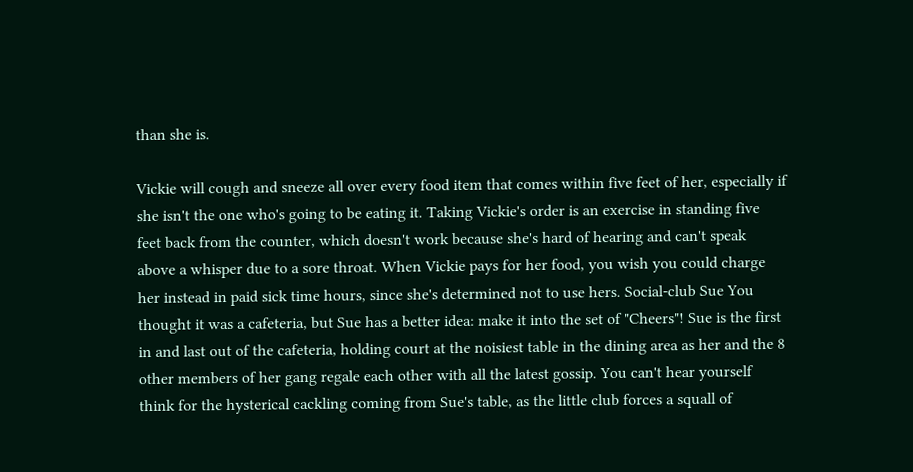than she is.

Vickie will cough and sneeze all over every food item that comes within five feet of her, especially if she isn't the one who's going to be eating it. Taking Vickie's order is an exercise in standing five feet back from the counter, which doesn't work because she's hard of hearing and can't speak above a whisper due to a sore throat. When Vickie pays for her food, you wish you could charge her instead in paid sick time hours, since she's determined not to use hers. Social-club Sue You thought it was a cafeteria, but Sue has a better idea: make it into the set of "Cheers"! Sue is the first in and last out of the cafeteria, holding court at the noisiest table in the dining area as her and the 8 other members of her gang regale each other with all the latest gossip. You can't hear yourself think for the hysterical cackling coming from Sue's table, as the little club forces a squall of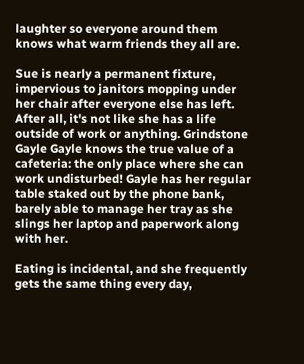laughter so everyone around them knows what warm friends they all are.

Sue is nearly a permanent fixture, impervious to janitors mopping under her chair after everyone else has left. After all, it's not like she has a life outside of work or anything. Grindstone Gayle Gayle knows the true value of a cafeteria: the only place where she can work undisturbed! Gayle has her regular table staked out by the phone bank, barely able to manage her tray as she slings her laptop and paperwork along with her.

Eating is incidental, and she frequently gets the same thing every day,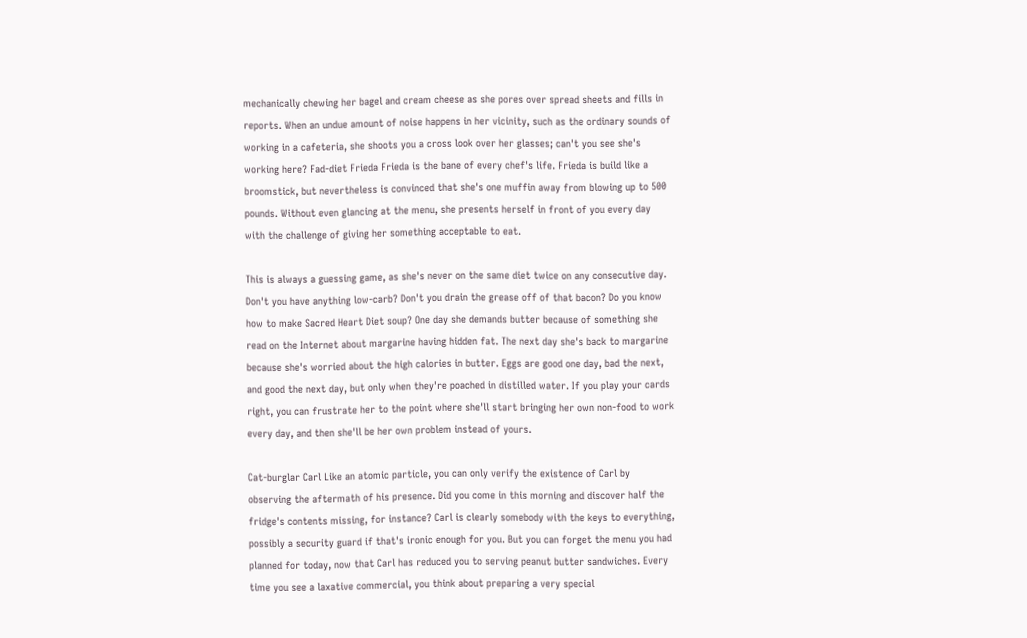mechanically chewing her bagel and cream cheese as she pores over spread sheets and fills in reports. When an undue amount of noise happens in her vicinity, such as the ordinary sounds of working in a cafeteria, she shoots you a cross look over her glasses; can't you see she's working here? Fad-diet Frieda Frieda is the bane of every chef's life. Frieda is build like a broomstick, but nevertheless is convinced that she's one muffin away from blowing up to 500 pounds. Without even glancing at the menu, she presents herself in front of you every day with the challenge of giving her something acceptable to eat.

This is always a guessing game, as she's never on the same diet twice on any consecutive day. Don't you have anything low-carb? Don't you drain the grease off of that bacon? Do you know how to make Sacred Heart Diet soup? One day she demands butter because of something she read on the Internet about margarine having hidden fat. The next day she's back to margarine because she's worried about the high calories in butter. Eggs are good one day, bad the next, and good the next day, but only when they're poached in distilled water. If you play your cards right, you can frustrate her to the point where she'll start bringing her own non-food to work every day, and then she'll be her own problem instead of yours.

Cat-burglar Carl Like an atomic particle, you can only verify the existence of Carl by observing the aftermath of his presence. Did you come in this morning and discover half the fridge's contents missing, for instance? Carl is clearly somebody with the keys to everything, possibly a security guard if that's ironic enough for you. But you can forget the menu you had planned for today, now that Carl has reduced you to serving peanut butter sandwiches. Every time you see a laxative commercial, you think about preparing a very special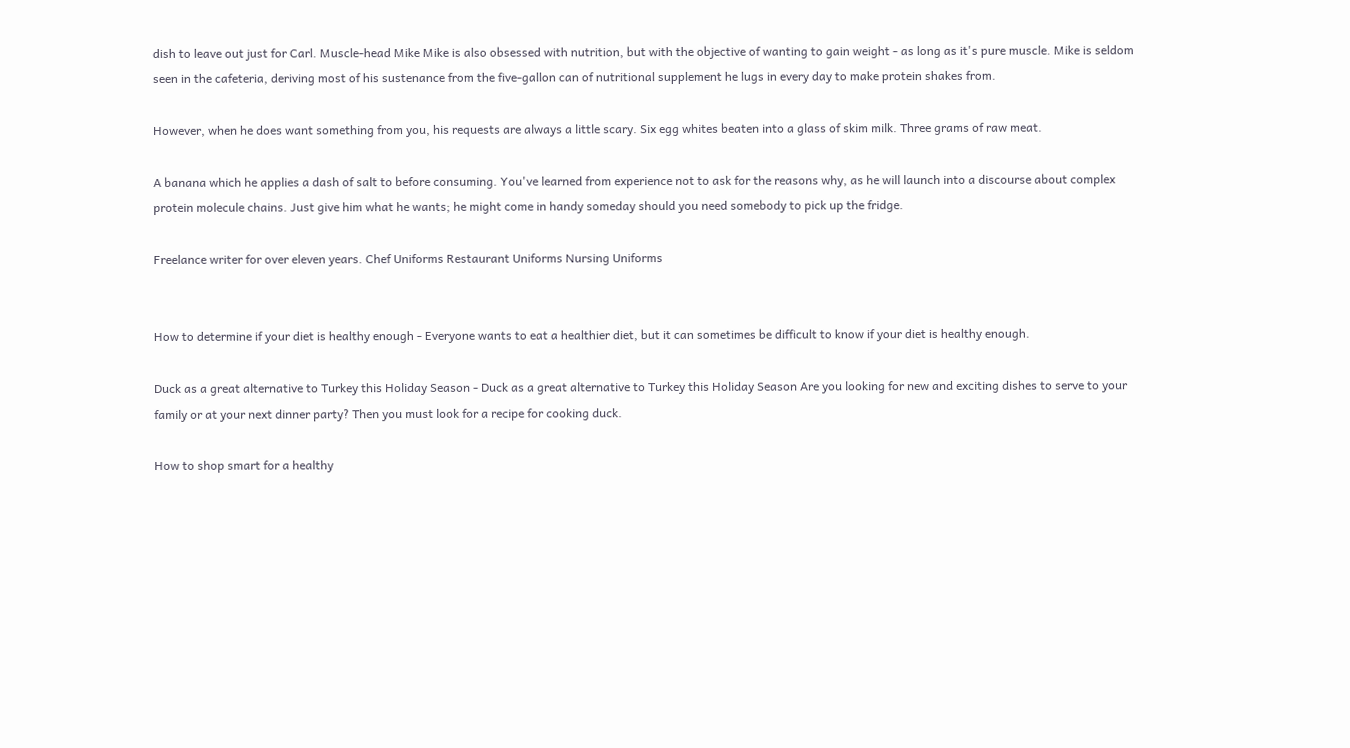dish to leave out just for Carl. Muscle-head Mike Mike is also obsessed with nutrition, but with the objective of wanting to gain weight - as long as it's pure muscle. Mike is seldom seen in the cafeteria, deriving most of his sustenance from the five-gallon can of nutritional supplement he lugs in every day to make protein shakes from.

However, when he does want something from you, his requests are always a little scary. Six egg whites beaten into a glass of skim milk. Three grams of raw meat.

A banana which he applies a dash of salt to before consuming. You've learned from experience not to ask for the reasons why, as he will launch into a discourse about complex protein molecule chains. Just give him what he wants; he might come in handy someday should you need somebody to pick up the fridge.

Freelance writer for over eleven years. Chef Uniforms Restaurant Uniforms Nursing Uniforms


How to determine if your diet is healthy enough - Everyone wants to eat a healthier diet, but it can sometimes be difficult to know if your diet is healthy enough.

Duck as a great alternative to Turkey this Holiday Season - Duck as a great alternative to Turkey this Holiday Season Are you looking for new and exciting dishes to serve to your family or at your next dinner party? Then you must look for a recipe for cooking duck.

How to shop smart for a healthy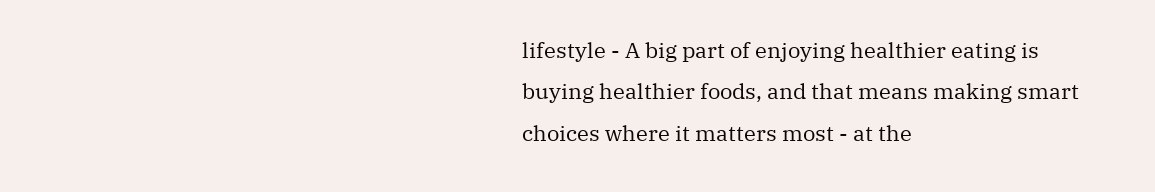lifestyle - A big part of enjoying healthier eating is buying healthier foods, and that means making smart choices where it matters most - at the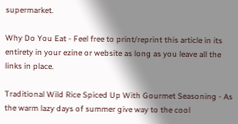supermarket.

Why Do You Eat - Feel free to print/reprint this article in its entirety in your ezine or website as long as you leave all the links in place.

Traditional Wild Rice Spiced Up With Gourmet Seasoning - As the warm lazy days of summer give way to the cool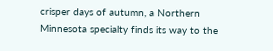crisper days of autumn, a Northern Minnesota specialty finds its way to the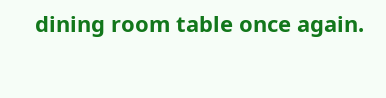dining room table once again.